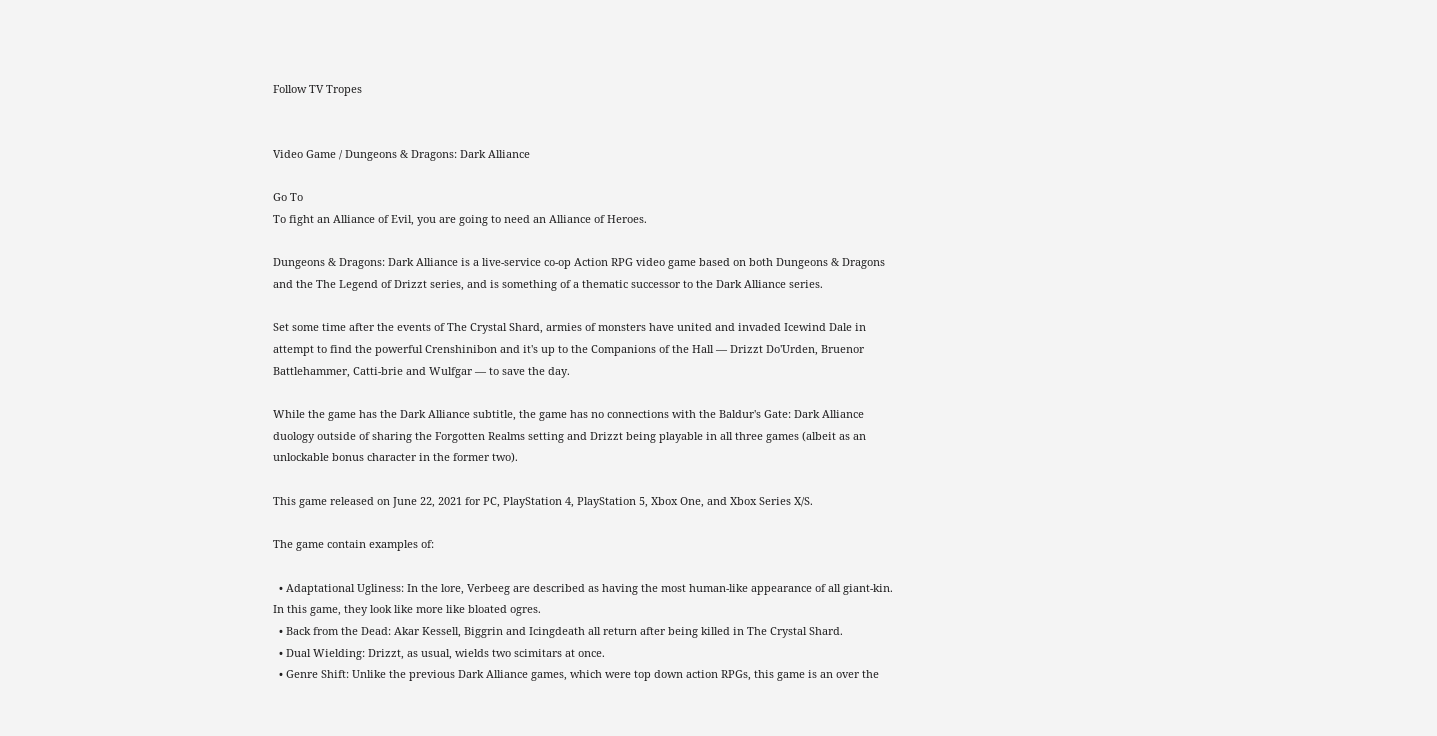Follow TV Tropes


Video Game / Dungeons & Dragons: Dark Alliance

Go To
To fight an Alliance of Evil, you are going to need an Alliance of Heroes.

Dungeons & Dragons: Dark Alliance is a live-service co-op Action RPG video game based on both Dungeons & Dragons and the The Legend of Drizzt series, and is something of a thematic successor to the Dark Alliance series.

Set some time after the events of The Crystal Shard, armies of monsters have united and invaded Icewind Dale in attempt to find the powerful Crenshinibon and it's up to the Companions of the Hall — Drizzt Do'Urden, Bruenor Battlehammer, Catti-brie and Wulfgar — to save the day.

While the game has the Dark Alliance subtitle, the game has no connections with the Baldur's Gate: Dark Alliance duology outside of sharing the Forgotten Realms setting and Drizzt being playable in all three games (albeit as an unlockable bonus character in the former two).

This game released on June 22, 2021 for PC, PlayStation 4, PlayStation 5, Xbox One, and Xbox Series X/S.

The game contain examples of:

  • Adaptational Ugliness: In the lore, Verbeeg are described as having the most human-like appearance of all giant-kin. In this game, they look like more like bloated ogres.
  • Back from the Dead: Akar Kessell, Biggrin and Icingdeath all return after being killed in The Crystal Shard.
  • Dual Wielding: Drizzt, as usual, wields two scimitars at once.
  • Genre Shift: Unlike the previous Dark Alliance games, which were top down action RPGs, this game is an over the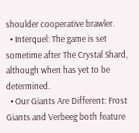shoulder cooperative brawler.
  • Interquel: The game is set sometime after The Crystal Shard, although when has yet to be determined.
  • Our Giants Are Different: Frost Giants and Verbeeg both feature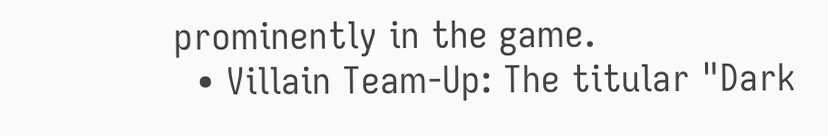prominently in the game.
  • Villain Team-Up: The titular "Dark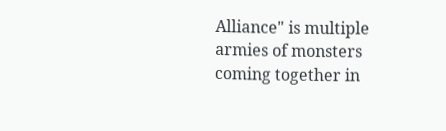Alliance" is multiple armies of monsters coming together in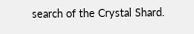search of the Crystal Shard.